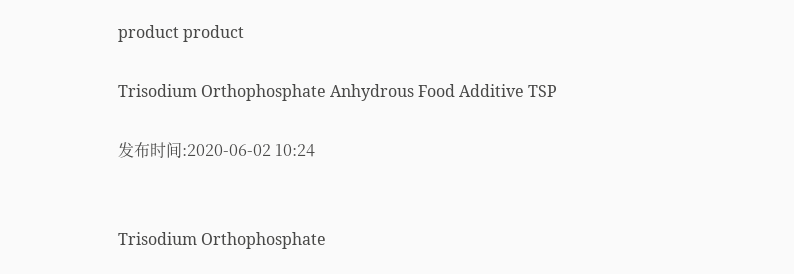product product

Trisodium Orthophosphate Anhydrous Food Additive TSP

发布时间:2020-06-02 10:24


Trisodium Orthophosphate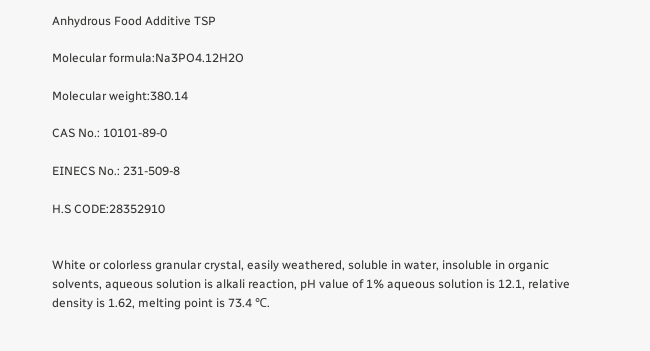Anhydrous Food Additive TSP

Molecular formula:Na3PO4.12H2O

Molecular weight:380.14

CAS No.: 10101-89-0

EINECS No.: 231-509-8

H.S CODE:28352910


White or colorless granular crystal, easily weathered, soluble in water, insoluble in organic solvents, aqueous solution is alkali reaction, pH value of 1% aqueous solution is 12.1, relative density is 1.62, melting point is 73.4 ℃.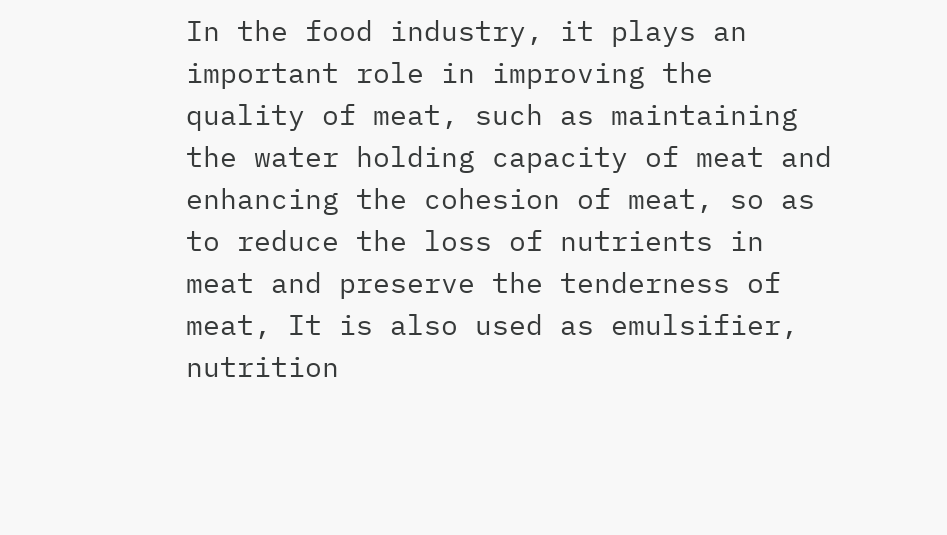In the food industry, it plays an important role in improving the quality of meat, such as maintaining the water holding capacity of meat and enhancing the cohesion of meat, so as to reduce the loss of nutrients in meat and preserve the tenderness of meat, It is also used as emulsifier, nutrition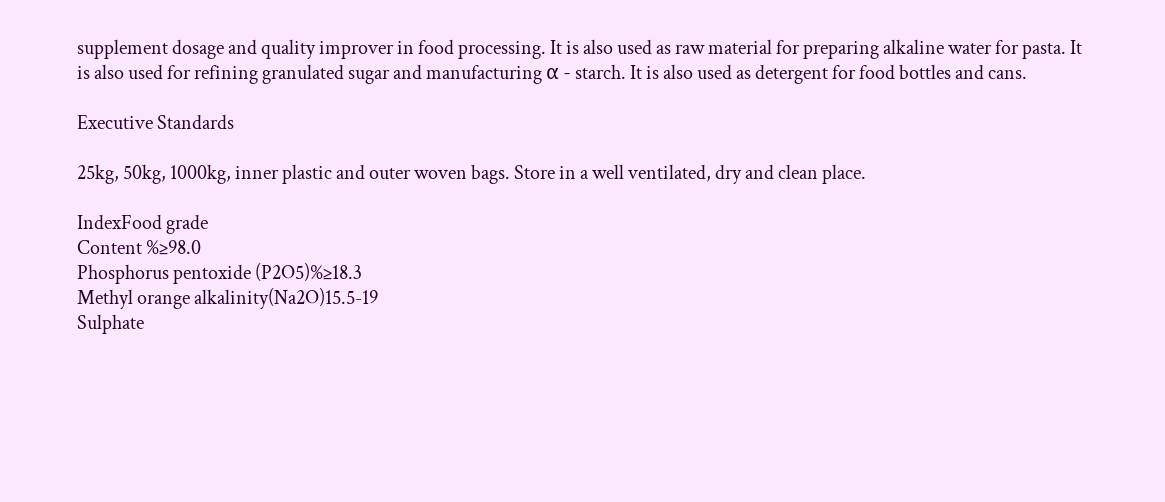supplement dosage and quality improver in food processing. It is also used as raw material for preparing alkaline water for pasta. It is also used for refining granulated sugar and manufacturing α - starch. It is also used as detergent for food bottles and cans.

Executive Standards

25kg, 50kg, 1000kg, inner plastic and outer woven bags. Store in a well ventilated, dry and clean place.

IndexFood grade
Content %≥98.0
Phosphorus pentoxide (P2O5)%≥18.3
Methyl orange alkalinity(Na2O)15.5-19
Sulphate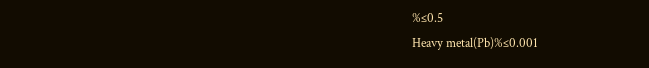%≤0.5
Heavy metal(Pb)%≤0.001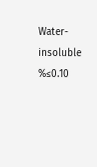Water-insoluble %≤0.10